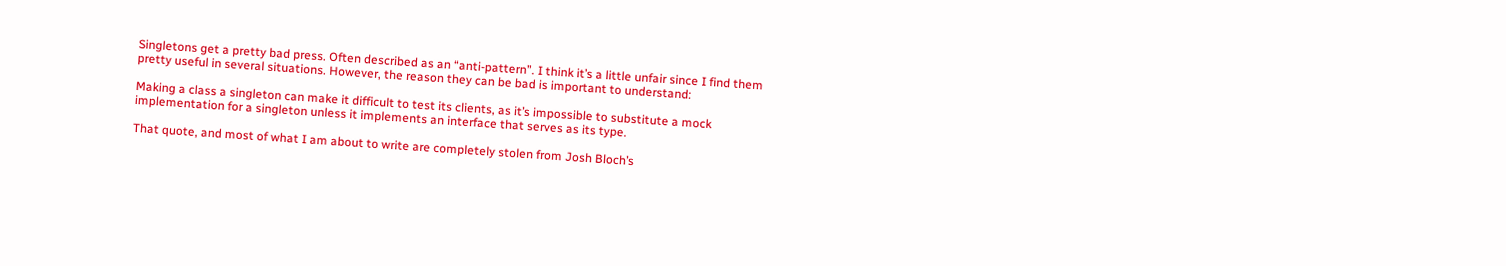Singletons get a pretty bad press. Often described as an “anti-pattern”. I think it’s a little unfair since I find them pretty useful in several situations. However, the reason they can be bad is important to understand:

Making a class a singleton can make it difficult to test its clients, as it’s impossible to substitute a mock implementation for a singleton unless it implements an interface that serves as its type.

That quote, and most of what I am about to write are completely stolen from Josh Bloch’s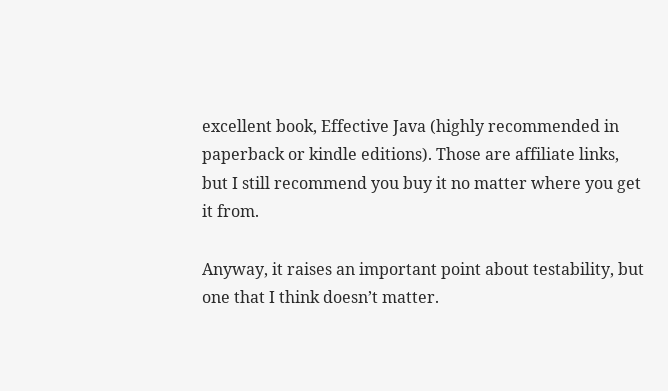excellent book, Effective Java (highly recommended in paperback or kindle editions). Those are affiliate links, but I still recommend you buy it no matter where you get it from.

Anyway, it raises an important point about testability, but one that I think doesn’t matter.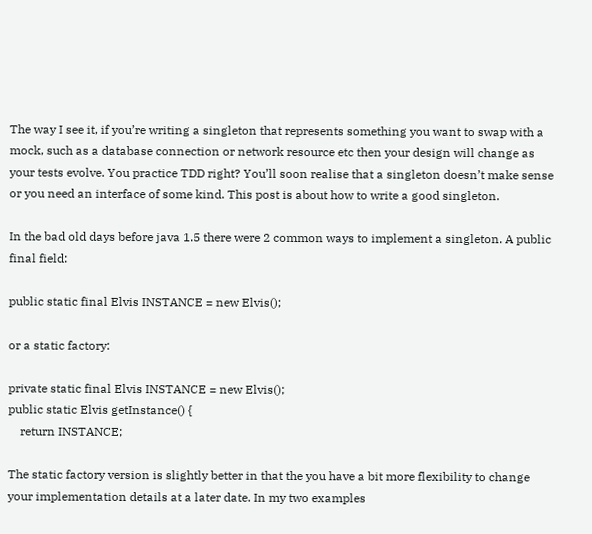The way I see it, if you’re writing a singleton that represents something you want to swap with a mock, such as a database connection or network resource etc then your design will change as your tests evolve. You practice TDD right? You’ll soon realise that a singleton doesn’t make sense or you need an interface of some kind. This post is about how to write a good singleton.

In the bad old days before java 1.5 there were 2 common ways to implement a singleton. A public final field:

public static final Elvis INSTANCE = new Elvis();

or a static factory:

private static final Elvis INSTANCE = new Elvis();
public static Elvis getInstance() {
    return INSTANCE;

The static factory version is slightly better in that the you have a bit more flexibility to change your implementation details at a later date. In my two examples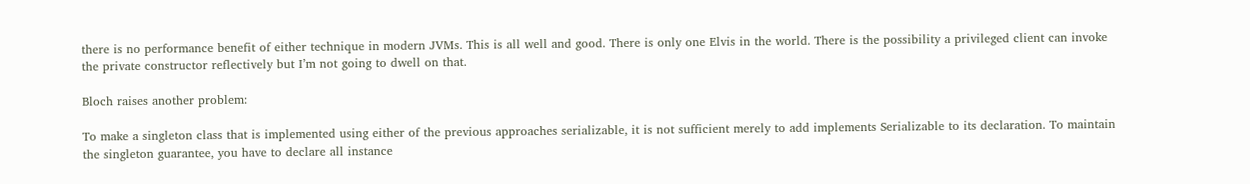there is no performance benefit of either technique in modern JVMs. This is all well and good. There is only one Elvis in the world. There is the possibility a privileged client can invoke the private constructor reflectively but I’m not going to dwell on that.

Bloch raises another problem:

To make a singleton class that is implemented using either of the previous approaches serializable, it is not sufficient merely to add implements Serializable to its declaration. To maintain the singleton guarantee, you have to declare all instance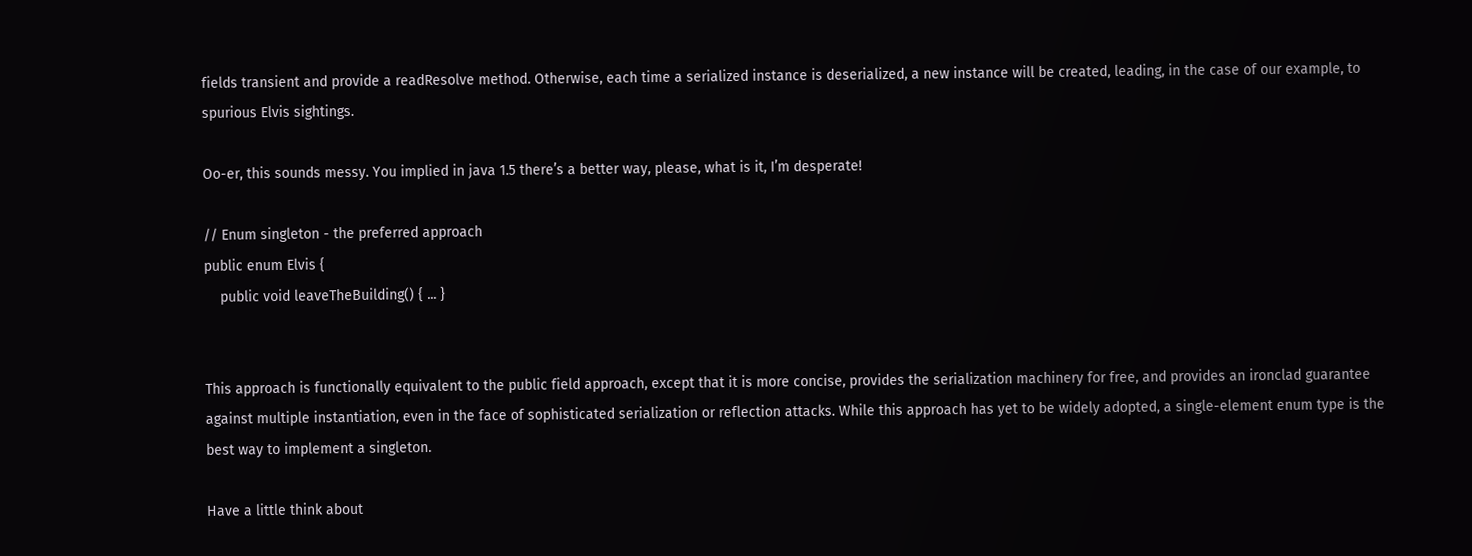fields transient and provide a readResolve method. Otherwise, each time a serialized instance is deserialized, a new instance will be created, leading, in the case of our example, to spurious Elvis sightings.

Oo-er, this sounds messy. You implied in java 1.5 there’s a better way, please, what is it, I’m desperate!

// Enum singleton - the preferred approach
public enum Elvis {
    public void leaveTheBuilding() { ... }


This approach is functionally equivalent to the public field approach, except that it is more concise, provides the serialization machinery for free, and provides an ironclad guarantee against multiple instantiation, even in the face of sophisticated serialization or reflection attacks. While this approach has yet to be widely adopted, a single-element enum type is the best way to implement a singleton.

Have a little think about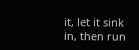it, let it sink in, then run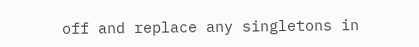off and replace any singletons in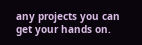any projects you can get your hands on.